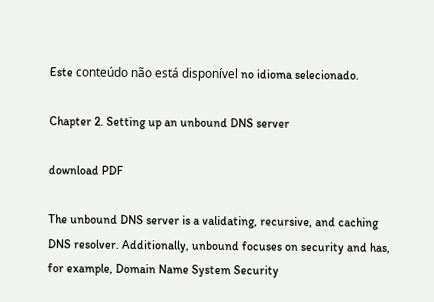Este conteúdo não está disponível no idioma selecionado.

Chapter 2. Setting up an unbound DNS server

download PDF

The unbound DNS server is a validating, recursive, and caching DNS resolver. Additionally, unbound focuses on security and has, for example, Domain Name System Security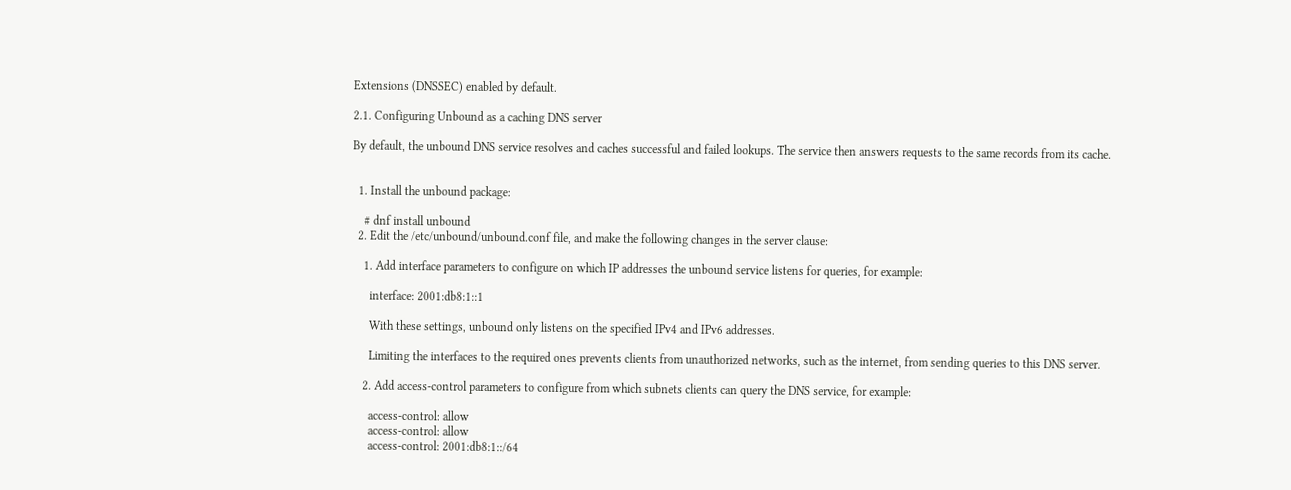Extensions (DNSSEC) enabled by default.

2.1. Configuring Unbound as a caching DNS server

By default, the unbound DNS service resolves and caches successful and failed lookups. The service then answers requests to the same records from its cache.


  1. Install the unbound package:

    # dnf install unbound
  2. Edit the /etc/unbound/unbound.conf file, and make the following changes in the server clause:

    1. Add interface parameters to configure on which IP addresses the unbound service listens for queries, for example:

      interface: 2001:db8:1::1

      With these settings, unbound only listens on the specified IPv4 and IPv6 addresses.

      Limiting the interfaces to the required ones prevents clients from unauthorized networks, such as the internet, from sending queries to this DNS server.

    2. Add access-control parameters to configure from which subnets clients can query the DNS service, for example:

      access-control: allow
      access-control: allow
      access-control: 2001:db8:1::/64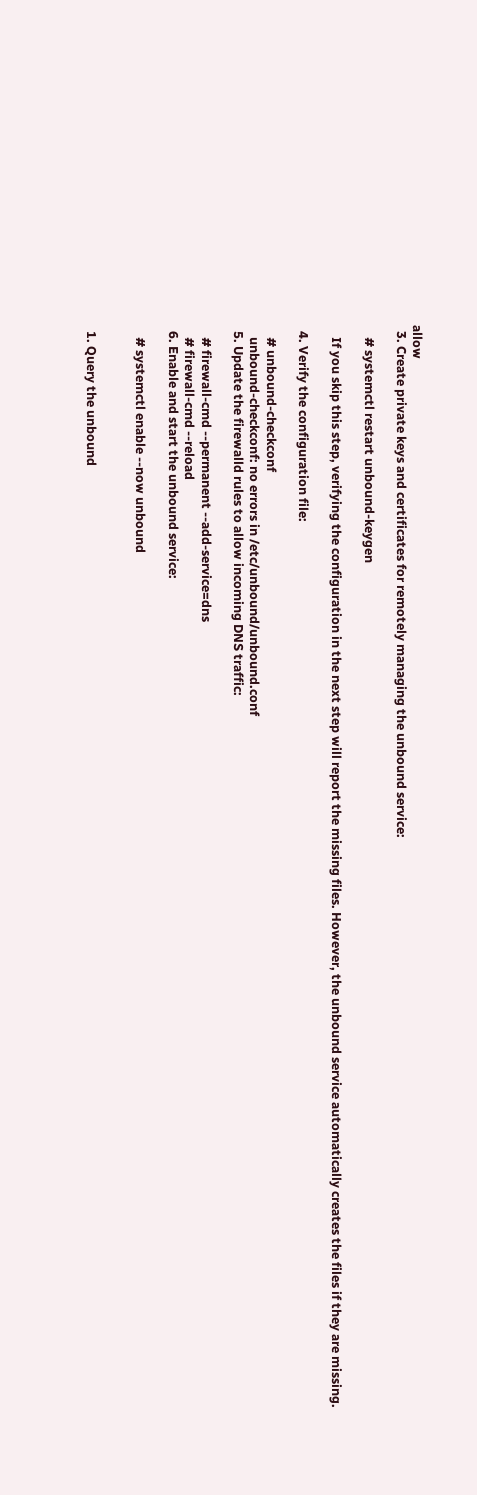allow
  3. Create private keys and certificates for remotely managing the unbound service:

    # systemctl restart unbound-keygen

    If you skip this step, verifying the configuration in the next step will report the missing files. However, the unbound service automatically creates the files if they are missing.

  4. Verify the configuration file:

    # unbound-checkconf
    unbound-checkconf: no errors in /etc/unbound/unbound.conf
  5. Update the firewalld rules to allow incoming DNS traffic:

    # firewall-cmd --permanent --add-service=dns
    # firewall-cmd --reload
  6. Enable and start the unbound service:

    # systemctl enable --now unbound


  1. Query the unbound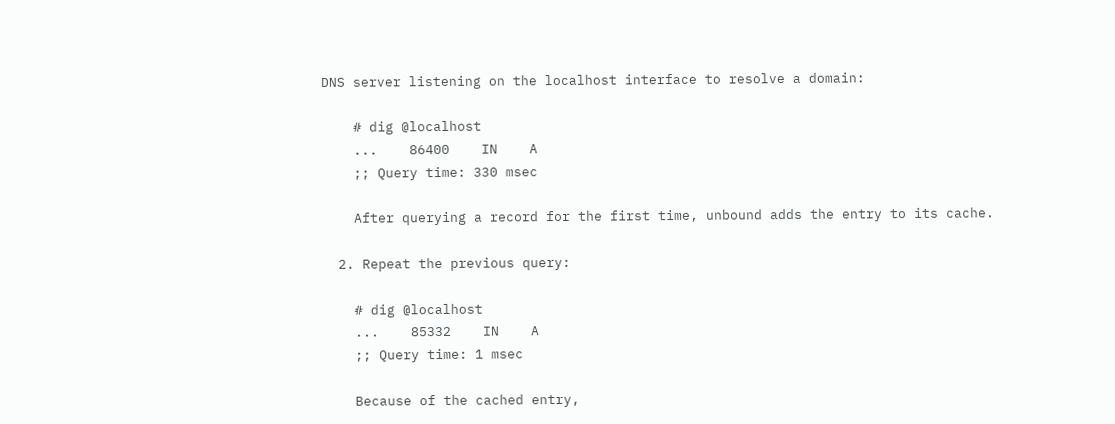DNS server listening on the localhost interface to resolve a domain:

    # dig @localhost
    ...    86400    IN    A
    ;; Query time: 330 msec

    After querying a record for the first time, unbound adds the entry to its cache.

  2. Repeat the previous query:

    # dig @localhost
    ...    85332    IN    A
    ;; Query time: 1 msec

    Because of the cached entry,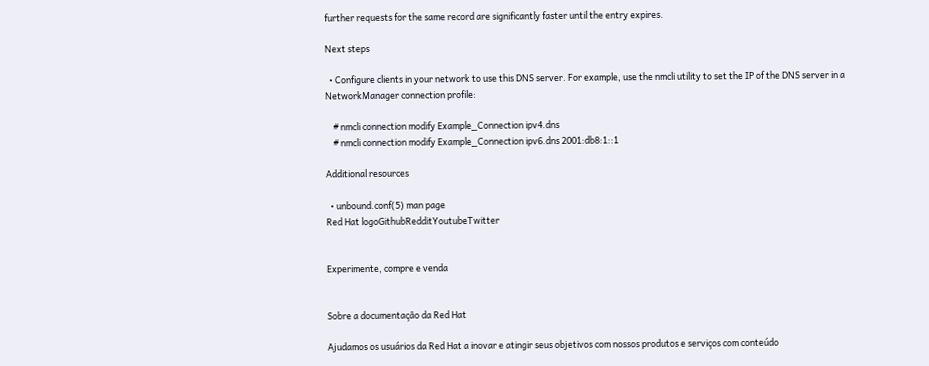further requests for the same record are significantly faster until the entry expires.

Next steps

  • Configure clients in your network to use this DNS server. For example, use the nmcli utility to set the IP of the DNS server in a NetworkManager connection profile:

    # nmcli connection modify Example_Connection ipv4.dns
    # nmcli connection modify Example_Connection ipv6.dns 2001:db8:1::1

Additional resources

  • unbound.conf(5) man page
Red Hat logoGithubRedditYoutubeTwitter


Experimente, compre e venda


Sobre a documentação da Red Hat

Ajudamos os usuários da Red Hat a inovar e atingir seus objetivos com nossos produtos e serviços com conteúdo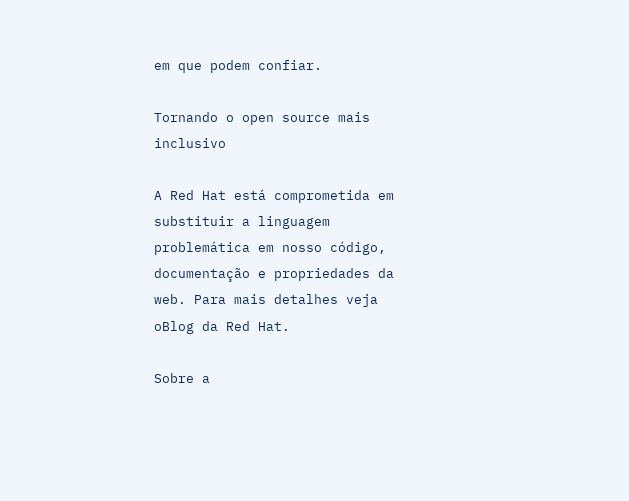em que podem confiar.

Tornando o open source mais inclusivo

A Red Hat está comprometida em substituir a linguagem problemática em nosso código, documentação e propriedades da web. Para mais detalhes veja oBlog da Red Hat.

Sobre a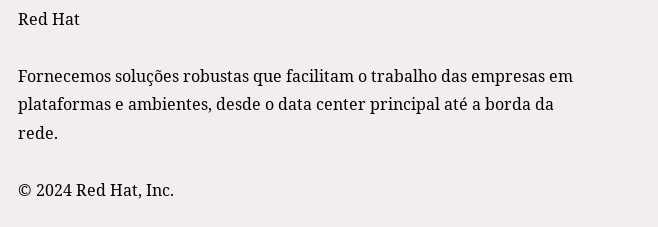Red Hat

Fornecemos soluções robustas que facilitam o trabalho das empresas em plataformas e ambientes, desde o data center principal até a borda da rede.

© 2024 Red Hat, Inc.